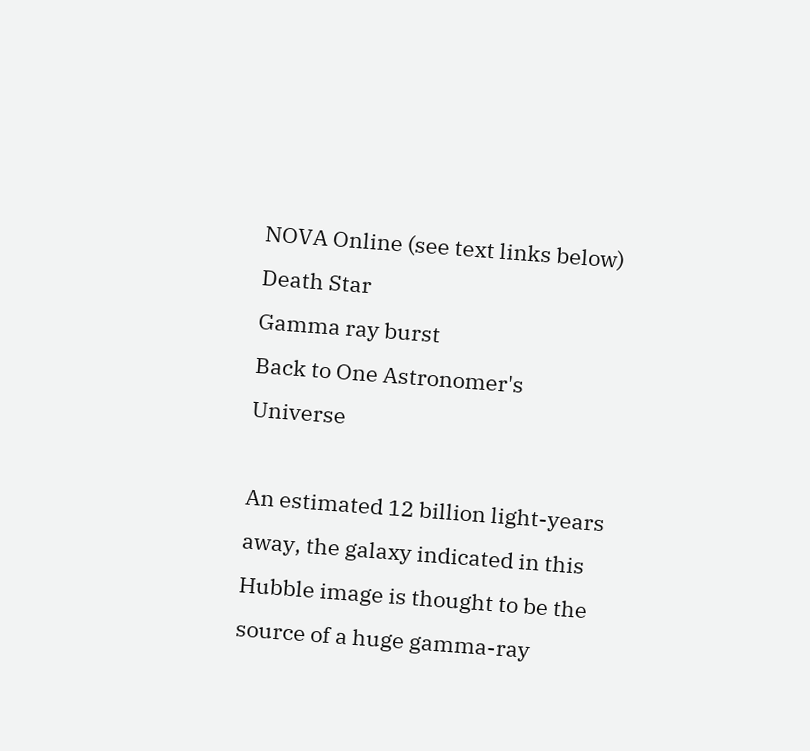NOVA Online (see text links below)
Death Star
Gamma ray burst
Back to One Astronomer's Universe

An estimated 12 billion light-years away, the galaxy indicated in this Hubble image is thought to be the source of a huge gamma-ray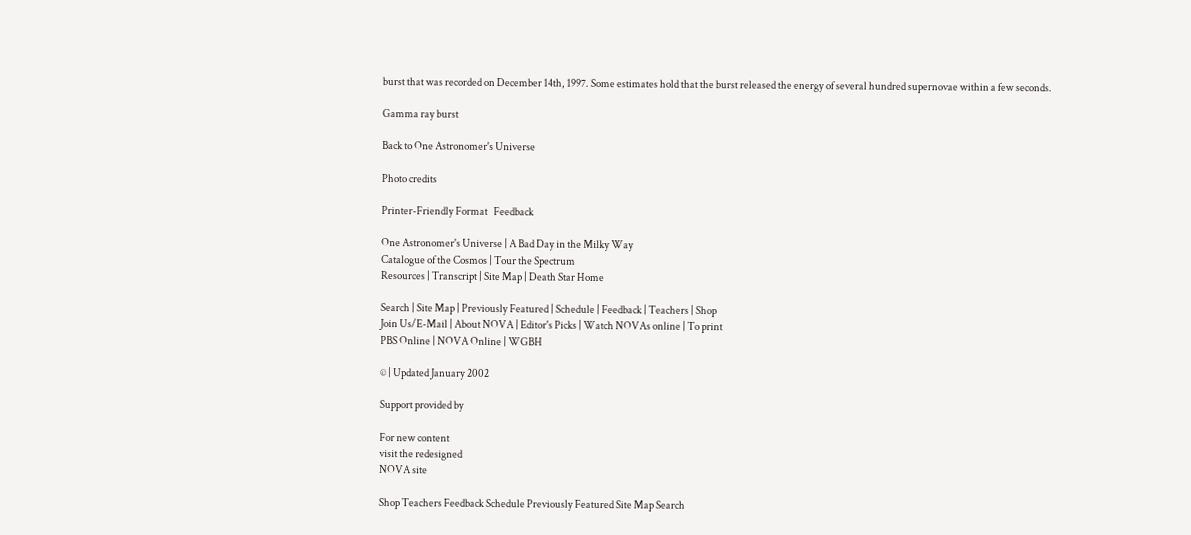burst that was recorded on December 14th, 1997. Some estimates hold that the burst released the energy of several hundred supernovae within a few seconds.

Gamma ray burst

Back to One Astronomer's Universe

Photo credits

Printer-Friendly Format   Feedback

One Astronomer's Universe | A Bad Day in the Milky Way
Catalogue of the Cosmos | Tour the Spectrum
Resources | Transcript | Site Map | Death Star Home

Search | Site Map | Previously Featured | Schedule | Feedback | Teachers | Shop
Join Us/E-Mail | About NOVA | Editor's Picks | Watch NOVAs online | To print
PBS Online | NOVA Online | WGBH

© | Updated January 2002

Support provided by

For new content
visit the redesigned
NOVA site

Shop Teachers Feedback Schedule Previously Featured Site Map Search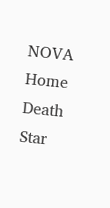NOVA Home Death Star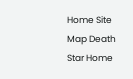Home Site Map Death Star Home